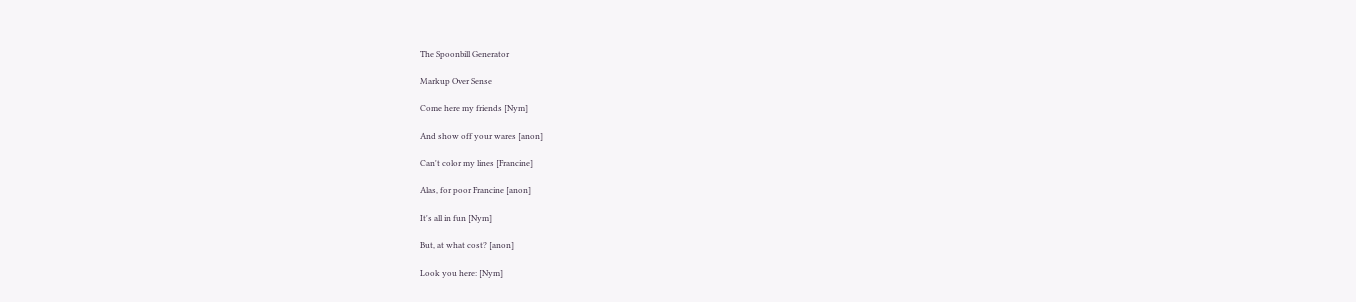The Spoonbill Generator

Markup Over Sense

Come here my friends [Nym]

And show off your wares [anon]

Can't color my lines [Francine]

Alas, for poor Francine [anon]

It's all in fun [Nym]

But, at what cost? [anon]

Look you here: [Nym]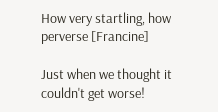How very startling, how perverse [Francine]

Just when we thought it couldn't get worse!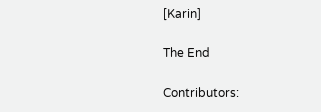[Karin]

The End

Contributors: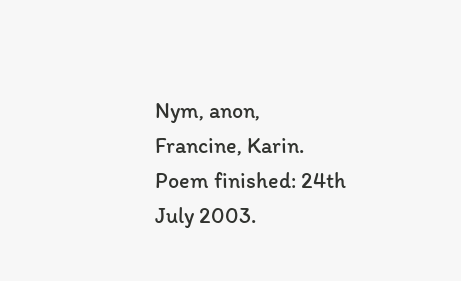Nym, anon, Francine, Karin.
Poem finished: 24th July 2003.